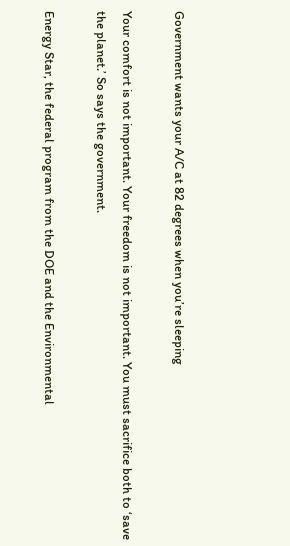Government wants your A/C at 82 degrees when you’re sleeping

Your comfort is not important. Your freedom is not important. You must sacrifice both to ‘save the planet.’ So says the government.

Energy Star, the federal program from the DOE and the Environmental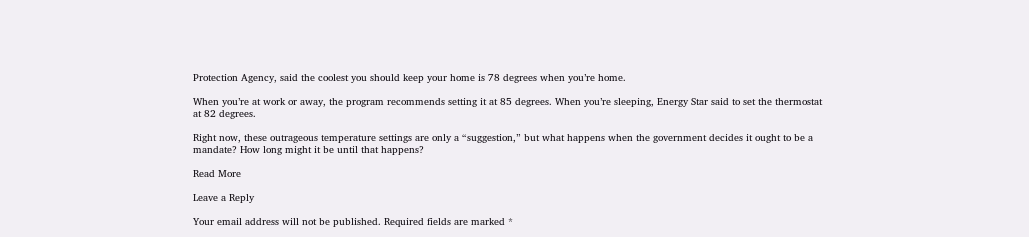Protection Agency, said the coolest you should keep your home is 78 degrees when you’re home.

When you’re at work or away, the program recommends setting it at 85 degrees. When you’re sleeping, Energy Star said to set the thermostat at 82 degrees.

Right now, these outrageous temperature settings are only a “suggestion,” but what happens when the government decides it ought to be a mandate? How long might it be until that happens?

Read More

Leave a Reply

Your email address will not be published. Required fields are marked *